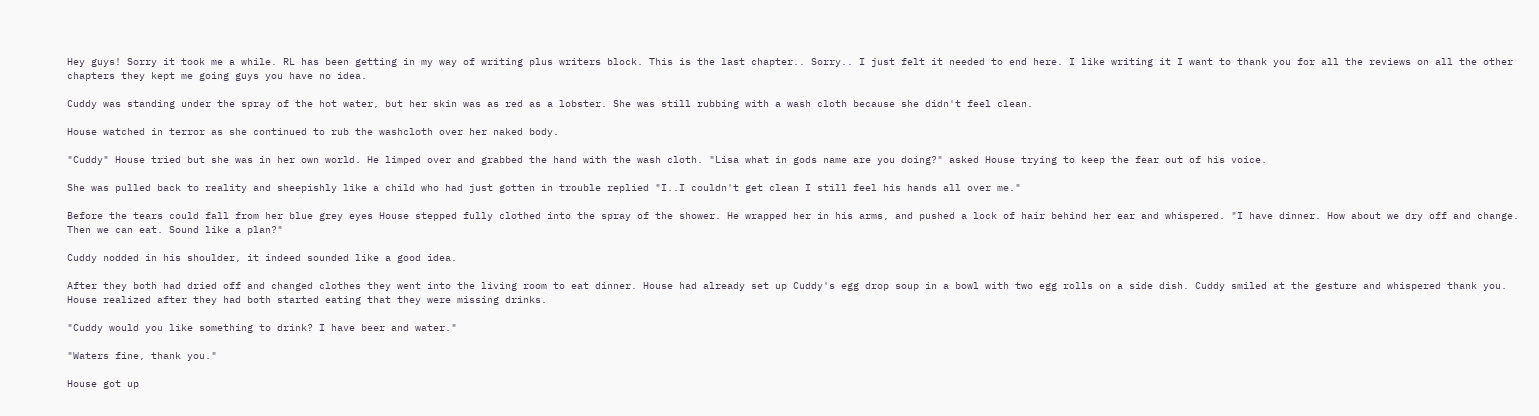Hey guys! Sorry it took me a while. RL has been getting in my way of writing plus writers block. This is the last chapter.. Sorry.. I just felt it needed to end here. I like writing it I want to thank you for all the reviews on all the other chapters they kept me going guys you have no idea.

Cuddy was standing under the spray of the hot water, but her skin was as red as a lobster. She was still rubbing with a wash cloth because she didn't feel clean.

House watched in terror as she continued to rub the washcloth over her naked body.

"Cuddy" House tried but she was in her own world. He limped over and grabbed the hand with the wash cloth. "Lisa what in gods name are you doing?" asked House trying to keep the fear out of his voice.

She was pulled back to reality and sheepishly like a child who had just gotten in trouble replied "I..I couldn't get clean I still feel his hands all over me."

Before the tears could fall from her blue grey eyes House stepped fully clothed into the spray of the shower. He wrapped her in his arms, and pushed a lock of hair behind her ear and whispered. "I have dinner. How about we dry off and change. Then we can eat. Sound like a plan?"

Cuddy nodded in his shoulder, it indeed sounded like a good idea.

After they both had dried off and changed clothes they went into the living room to eat dinner. House had already set up Cuddy's egg drop soup in a bowl with two egg rolls on a side dish. Cuddy smiled at the gesture and whispered thank you. House realized after they had both started eating that they were missing drinks.

"Cuddy would you like something to drink? I have beer and water."

"Waters fine, thank you."

House got up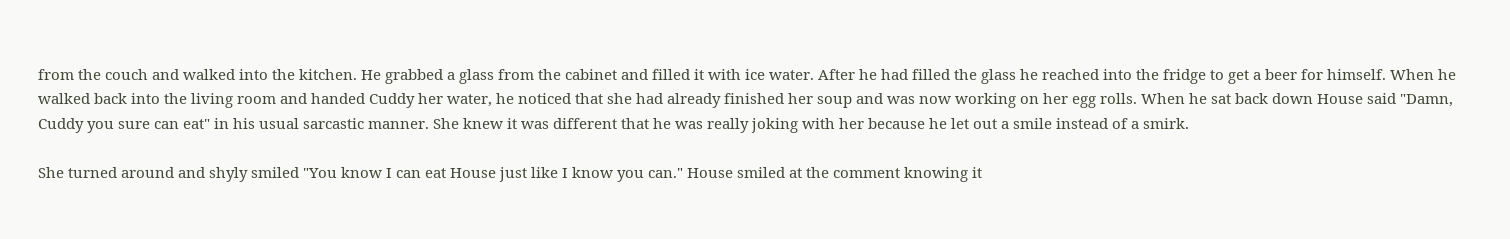from the couch and walked into the kitchen. He grabbed a glass from the cabinet and filled it with ice water. After he had filled the glass he reached into the fridge to get a beer for himself. When he walked back into the living room and handed Cuddy her water, he noticed that she had already finished her soup and was now working on her egg rolls. When he sat back down House said "Damn, Cuddy you sure can eat" in his usual sarcastic manner. She knew it was different that he was really joking with her because he let out a smile instead of a smirk.

She turned around and shyly smiled "You know I can eat House just like I know you can." House smiled at the comment knowing it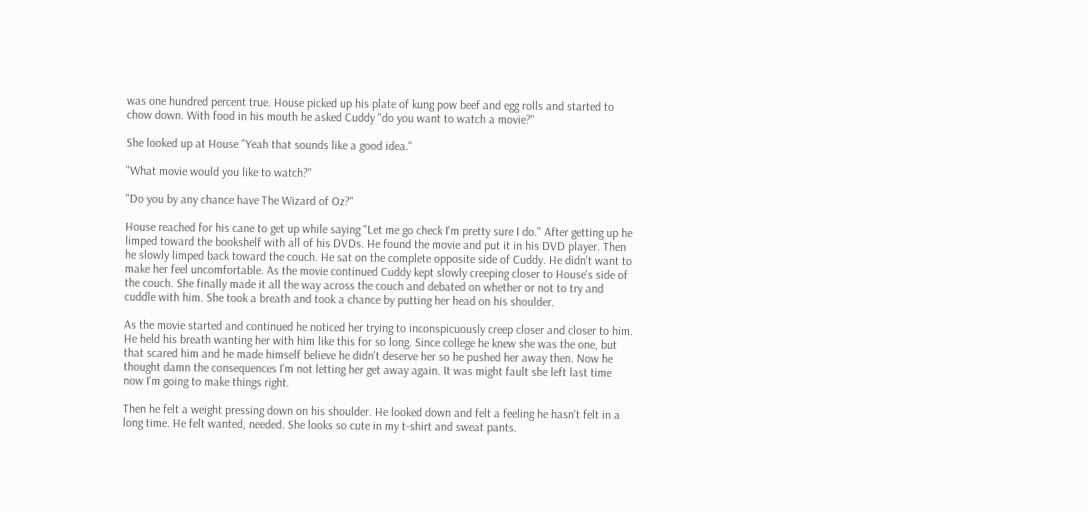was one hundred percent true. House picked up his plate of kung pow beef and egg rolls and started to chow down. With food in his mouth he asked Cuddy "do you want to watch a movie?"

She looked up at House "Yeah that sounds like a good idea."

"What movie would you like to watch?"

"Do you by any chance have The Wizard of Oz?"

House reached for his cane to get up while saying "Let me go check I'm pretty sure I do." After getting up he limped toward the bookshelf with all of his DVDs. He found the movie and put it in his DVD player. Then he slowly limped back toward the couch. He sat on the complete opposite side of Cuddy. He didn't want to make her feel uncomfortable. As the movie continued Cuddy kept slowly creeping closer to House's side of the couch. She finally made it all the way across the couch and debated on whether or not to try and cuddle with him. She took a breath and took a chance by putting her head on his shoulder.

As the movie started and continued he noticed her trying to inconspicuously creep closer and closer to him. He held his breath wanting her with him like this for so long. Since college he knew she was the one, but that scared him and he made himself believe he didn't deserve her so he pushed her away then. Now he thought damn the consequences I'm not letting her get away again. It was might fault she left last time now I'm going to make things right.

Then he felt a weight pressing down on his shoulder. He looked down and felt a feeling he hasn't felt in a long time. He felt wanted, needed. She looks so cute in my t-shirt and sweat pants.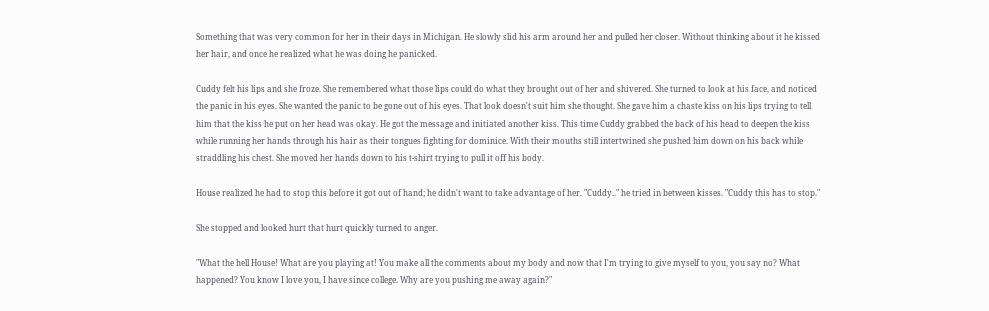Something that was very common for her in their days in Michigan. He slowly slid his arm around her and pulled her closer. Without thinking about it he kissed her hair, and once he realized what he was doing he panicked.

Cuddy felt his lips and she froze. She remembered what those lips could do what they brought out of her and shivered. She turned to look at his face, and noticed the panic in his eyes. She wanted the panic to be gone out of his eyes. That look doesn't suit him she thought. She gave him a chaste kiss on his lips trying to tell him that the kiss he put on her head was okay. He got the message and initiated another kiss. This time Cuddy grabbed the back of his head to deepen the kiss while running her hands through his hair as their tongues fighting for dominice. With their mouths still intertwined she pushed him down on his back while straddling his chest. She moved her hands down to his t-shirt trying to pull it off his body.

House realized he had to stop this before it got out of hand; he didn't want to take advantage of her. "Cuddy.." he tried in between kisses. "Cuddy this has to stop."

She stopped and looked hurt that hurt quickly turned to anger.

"What the hell House! What are you playing at! You make all the comments about my body and now that I'm trying to give myself to you, you say no? What happened? You know I love you, I have since college. Why are you pushing me away again?"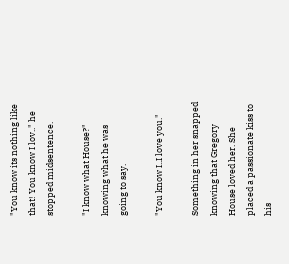"You know its nothing like that! You know I lov.." he stopped midsentence.

"I know what House?" knowing what he was going to say.

"You know I..I love you."

Something in her snapped knowing that Gregory House loved her. She placed a passionate kiss to his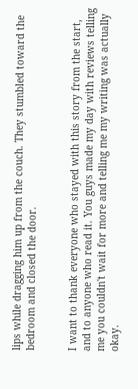lips while dragging him up from the couch. They stumbled toward the bedroom and closed the door.


I want to thank everyone who stayed with this story from the start, and to anyone who read it. You guys made my day with reviews telling me you couldn't wait for more and telling me my writing was actually okay.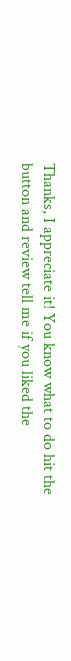Thanks, I appreciate it! You know what to do hit the button and review tell me if you liked the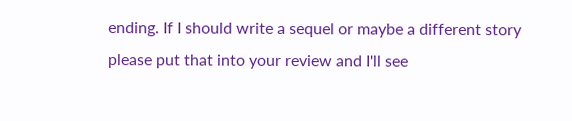ending. If I should write a sequel or maybe a different story please put that into your review and I'll see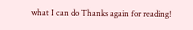what I can do Thanks again for reading!